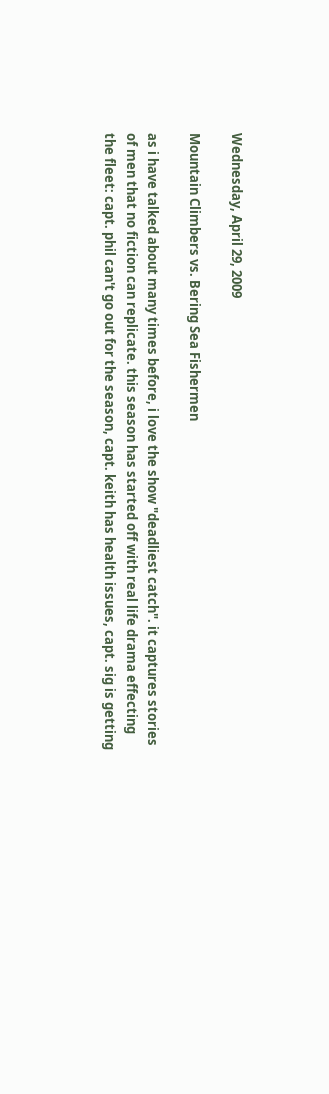Wednesday, April 29, 2009

Mountain Climbers vs. Bering Sea Fishermen

as i have talked about many times before, i love the show "deadliest catch". it captures stories of men that no fiction can replicate. this season has started off with real life drama effecting the fleet: capt. phil can't go out for the season, capt. keith has health issues, capt. sig is getting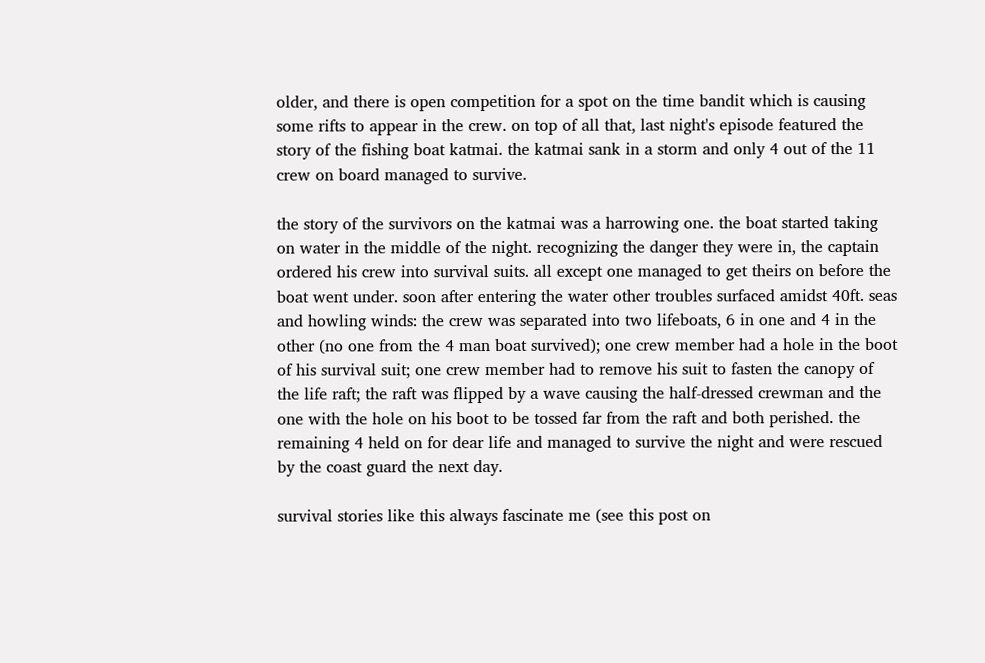older, and there is open competition for a spot on the time bandit which is causing some rifts to appear in the crew. on top of all that, last night's episode featured the story of the fishing boat katmai. the katmai sank in a storm and only 4 out of the 11 crew on board managed to survive.

the story of the survivors on the katmai was a harrowing one. the boat started taking on water in the middle of the night. recognizing the danger they were in, the captain ordered his crew into survival suits. all except one managed to get theirs on before the boat went under. soon after entering the water other troubles surfaced amidst 40ft. seas and howling winds: the crew was separated into two lifeboats, 6 in one and 4 in the other (no one from the 4 man boat survived); one crew member had a hole in the boot of his survival suit; one crew member had to remove his suit to fasten the canopy of the life raft; the raft was flipped by a wave causing the half-dressed crewman and the one with the hole on his boot to be tossed far from the raft and both perished. the remaining 4 held on for dear life and managed to survive the night and were rescued by the coast guard the next day.

survival stories like this always fascinate me (see this post on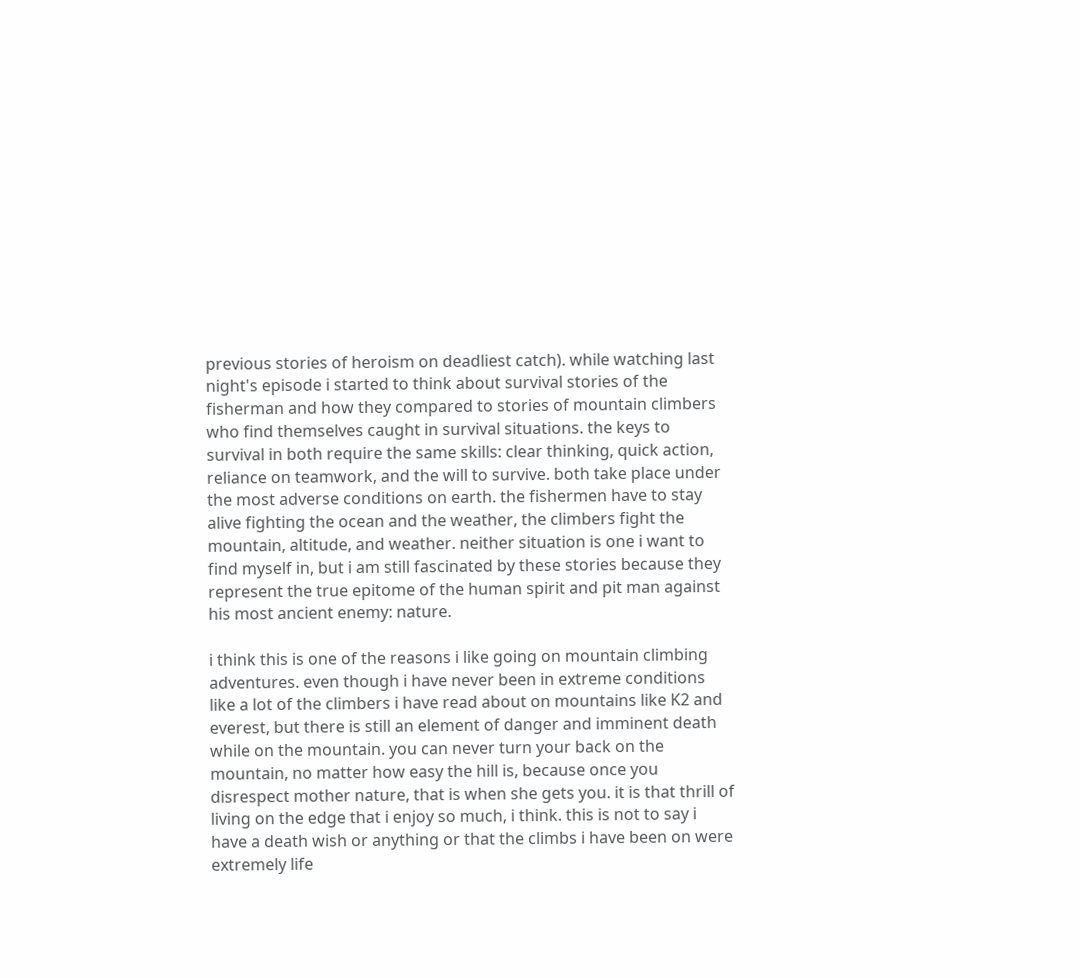previous stories of heroism on deadliest catch). while watching last night's episode i started to think about survival stories of the fisherman and how they compared to stories of mountain climbers who find themselves caught in survival situations. the keys to survival in both require the same skills: clear thinking, quick action, reliance on teamwork, and the will to survive. both take place under the most adverse conditions on earth. the fishermen have to stay alive fighting the ocean and the weather, the climbers fight the mountain, altitude, and weather. neither situation is one i want to find myself in, but i am still fascinated by these stories because they represent the true epitome of the human spirit and pit man against his most ancient enemy: nature.

i think this is one of the reasons i like going on mountain climbing adventures. even though i have never been in extreme conditions like a lot of the climbers i have read about on mountains like K2 and everest, but there is still an element of danger and imminent death while on the mountain. you can never turn your back on the mountain, no matter how easy the hill is, because once you disrespect mother nature, that is when she gets you. it is that thrill of living on the edge that i enjoy so much, i think. this is not to say i have a death wish or anything or that the climbs i have been on were extremely life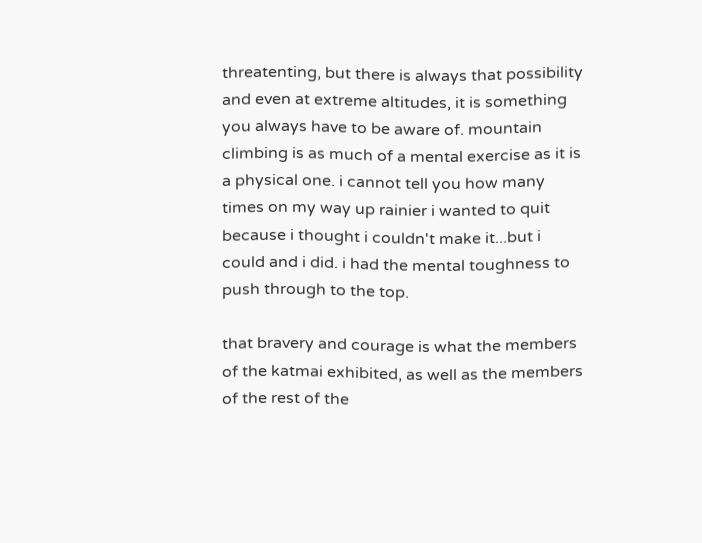threatenting, but there is always that possibility and even at extreme altitudes, it is something you always have to be aware of. mountain climbing is as much of a mental exercise as it is a physical one. i cannot tell you how many times on my way up rainier i wanted to quit because i thought i couldn't make it...but i could and i did. i had the mental toughness to push through to the top.

that bravery and courage is what the members of the katmai exhibited, as well as the members of the rest of the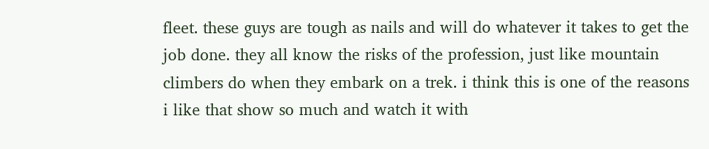fleet. these guys are tough as nails and will do whatever it takes to get the job done. they all know the risks of the profession, just like mountain climbers do when they embark on a trek. i think this is one of the reasons i like that show so much and watch it with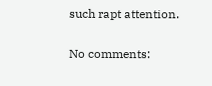such rapt attention.

No comments: